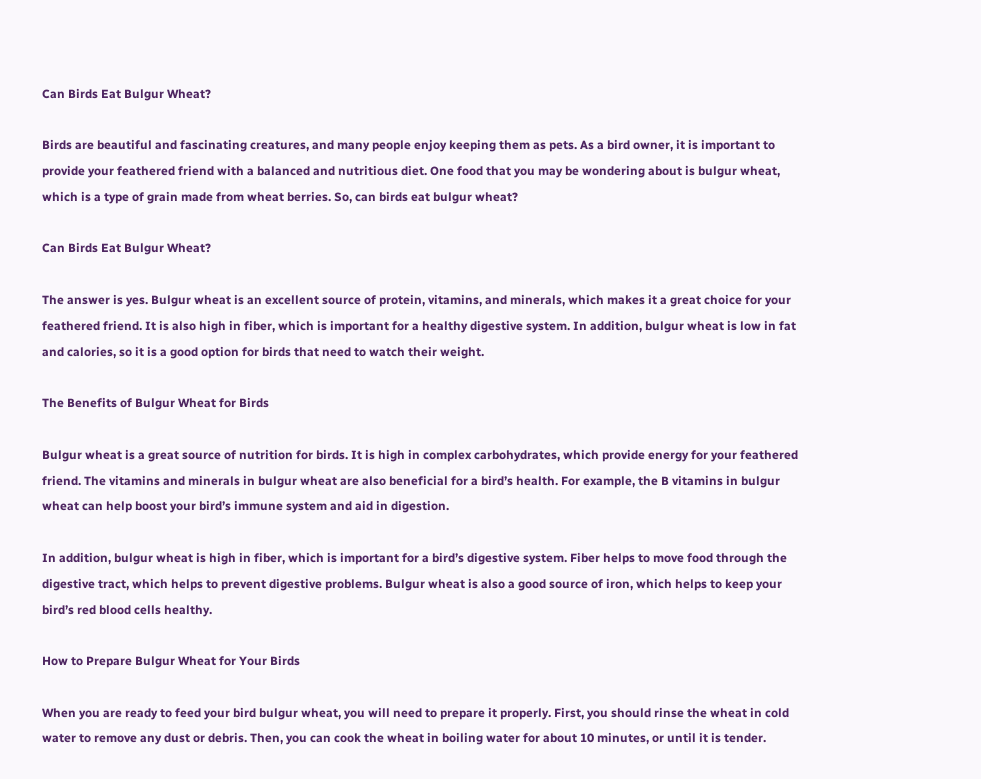Can Birds Eat Bulgur Wheat?

Birds are beautiful and fascinating creatures, and many people enjoy keeping them as pets. As a bird owner, it is important to provide your feathered friend with a balanced and nutritious diet. One food that you may be wondering about is bulgur wheat, which is a type of grain made from wheat berries. So, can birds eat bulgur wheat?

Can Birds Eat Bulgur Wheat?

The answer is yes. Bulgur wheat is an excellent source of protein, vitamins, and minerals, which makes it a great choice for your feathered friend. It is also high in fiber, which is important for a healthy digestive system. In addition, bulgur wheat is low in fat and calories, so it is a good option for birds that need to watch their weight.

The Benefits of Bulgur Wheat for Birds

Bulgur wheat is a great source of nutrition for birds. It is high in complex carbohydrates, which provide energy for your feathered friend. The vitamins and minerals in bulgur wheat are also beneficial for a bird’s health. For example, the B vitamins in bulgur wheat can help boost your bird’s immune system and aid in digestion.

In addition, bulgur wheat is high in fiber, which is important for a bird’s digestive system. Fiber helps to move food through the digestive tract, which helps to prevent digestive problems. Bulgur wheat is also a good source of iron, which helps to keep your bird’s red blood cells healthy.

How to Prepare Bulgur Wheat for Your Birds

When you are ready to feed your bird bulgur wheat, you will need to prepare it properly. First, you should rinse the wheat in cold water to remove any dust or debris. Then, you can cook the wheat in boiling water for about 10 minutes, or until it is tender.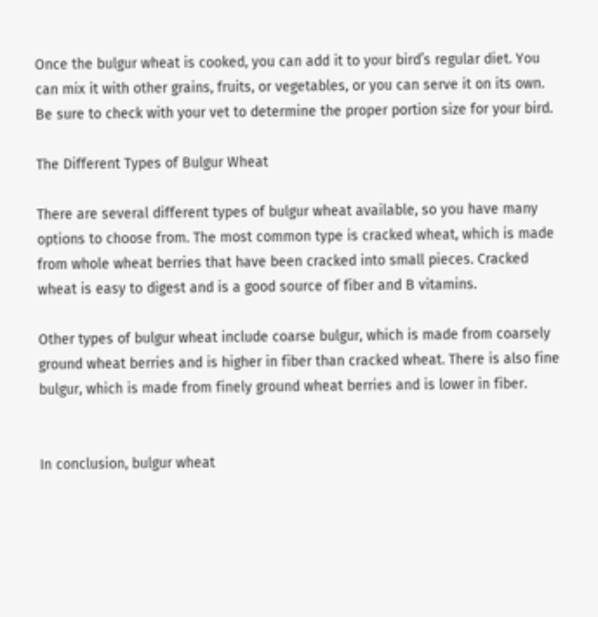Once the bulgur wheat is cooked, you can add it to your bird’s regular diet. You can mix it with other grains, fruits, or vegetables, or you can serve it on its own. Be sure to check with your vet to determine the proper portion size for your bird.

The Different Types of Bulgur Wheat

There are several different types of bulgur wheat available, so you have many options to choose from. The most common type is cracked wheat, which is made from whole wheat berries that have been cracked into small pieces. Cracked wheat is easy to digest and is a good source of fiber and B vitamins.

Other types of bulgur wheat include coarse bulgur, which is made from coarsely ground wheat berries and is higher in fiber than cracked wheat. There is also fine bulgur, which is made from finely ground wheat berries and is lower in fiber.


In conclusion, bulgur wheat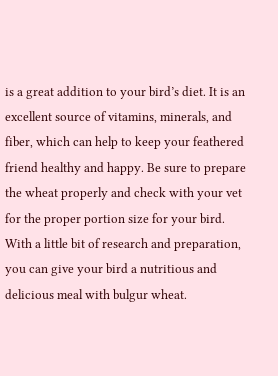is a great addition to your bird’s diet. It is an excellent source of vitamins, minerals, and fiber, which can help to keep your feathered friend healthy and happy. Be sure to prepare the wheat properly and check with your vet for the proper portion size for your bird. With a little bit of research and preparation, you can give your bird a nutritious and delicious meal with bulgur wheat.